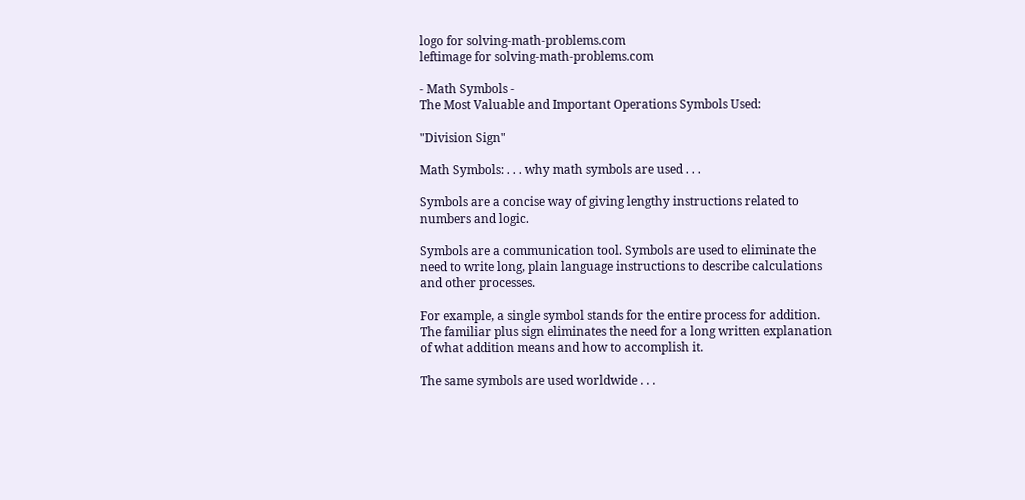logo for solving-math-problems.com
leftimage for solving-math-problems.com

- Math Symbols -
The Most Valuable and Important Operations Symbols Used:

"Division Sign"

Math Symbols: . . . why math symbols are used . . .

Symbols are a concise way of giving lengthy instructions related to numbers and logic.

Symbols are a communication tool. Symbols are used to eliminate the need to write long, plain language instructions to describe calculations and other processes.

For example, a single symbol stands for the entire process for addition. The familiar plus sign eliminates the need for a long written explanation of what addition means and how to accomplish it.

The same symbols are used worldwide . . .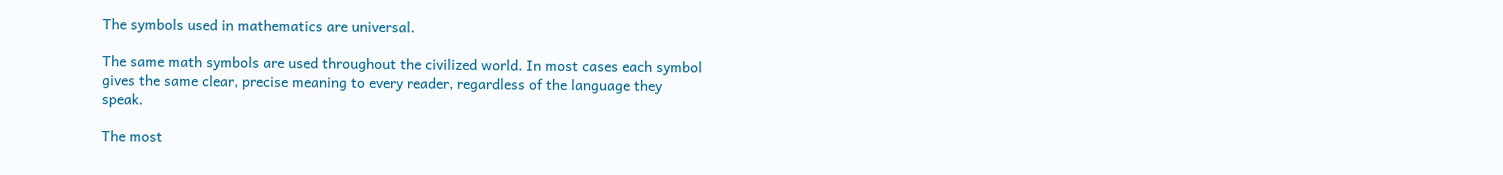The symbols used in mathematics are universal.

The same math symbols are used throughout the civilized world. In most cases each symbol gives the same clear, precise meaning to every reader, regardless of the language they speak.

The most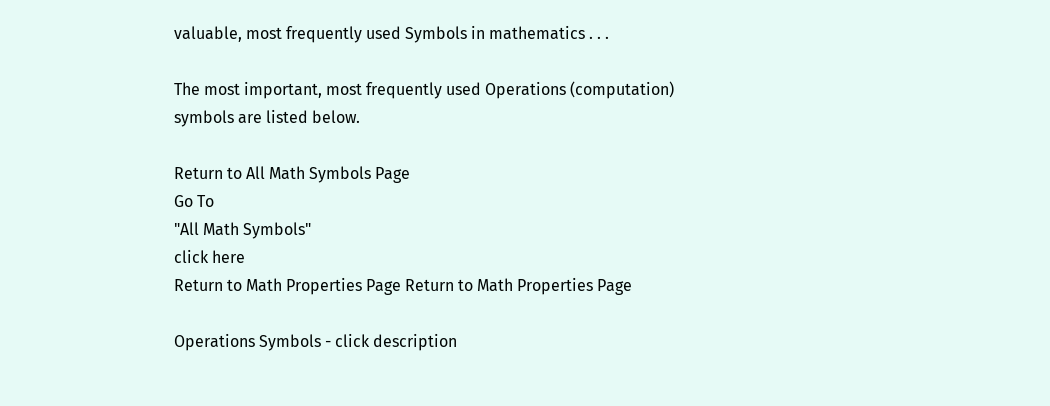valuable, most frequently used Symbols in mathematics . . .

The most important, most frequently used Operations (computation) symbols are listed below.

Return to All Math Symbols Page
Go To
"All Math Symbols"
click here
Return to Math Properties Page Return to Math Properties Page

Operations Symbols - click description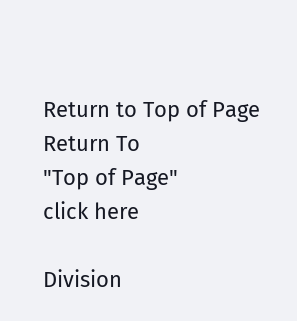Return to Top of Page
Return To
"Top of Page"
click here

Division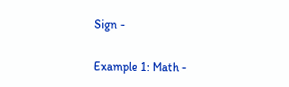Sign -

Example 1: Math -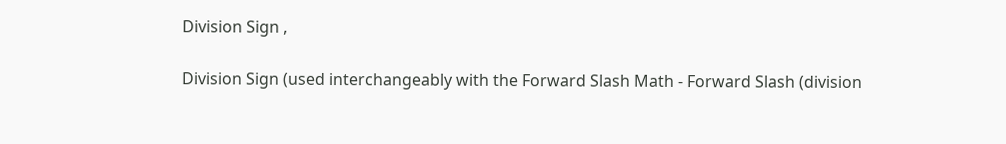Division Sign ,

Division Sign (used interchangeably with the Forward Slash Math - Forward Slash (division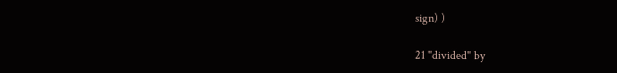sign) )

21 "divided" by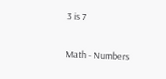3 is 7

Math - Numbers